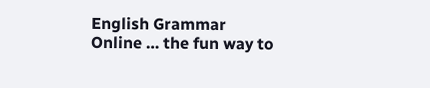English Grammar Online … the fun way to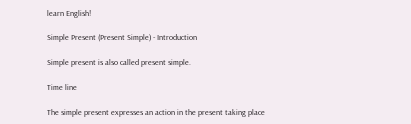learn English!

Simple Present (Present Simple) - Introduction

Simple present is also called present simple.

Time line

The simple present expresses an action in the present taking place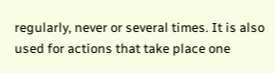regularly, never or several times. It is also used for actions that take place one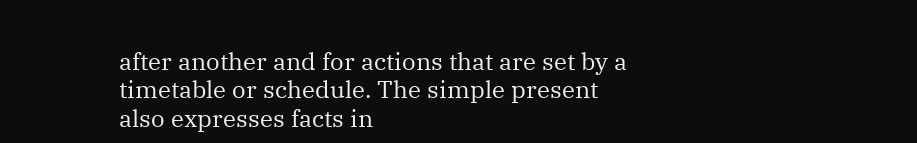after another and for actions that are set by a timetable or schedule. The simple present also expresses facts in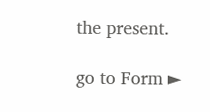the present.

go to Form ►